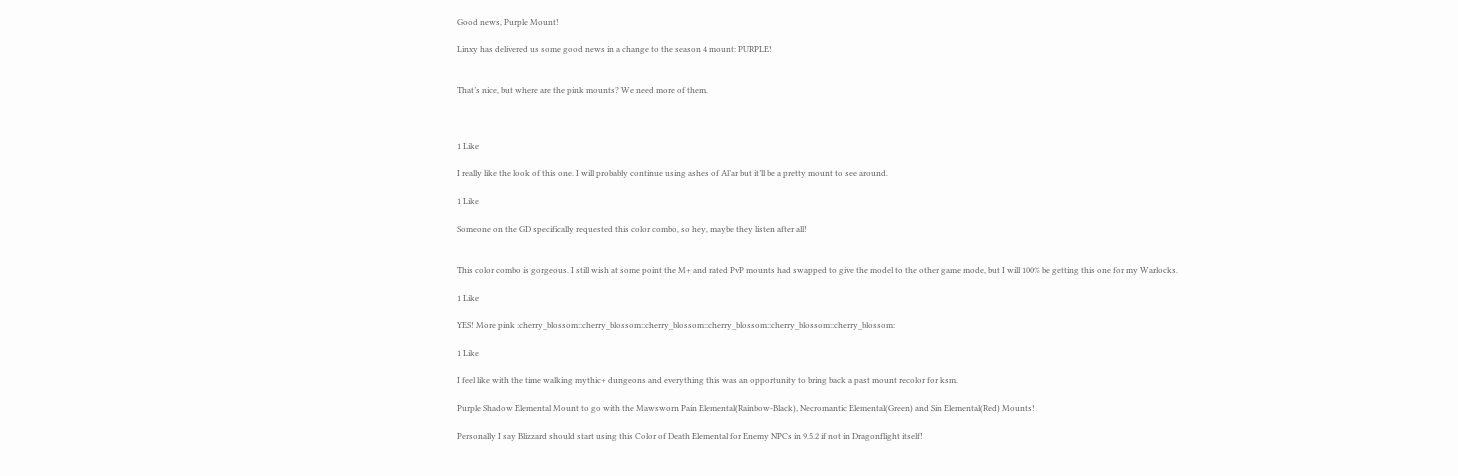Good news, Purple Mount!

Linxy has delivered us some good news in a change to the season 4 mount: PURPLE!


That’s nice, but where are the pink mounts? We need more of them.



1 Like

I really like the look of this one. I will probably continue using ashes of Al’ar but it’ll be a pretty mount to see around.

1 Like

Someone on the GD specifically requested this color combo, so hey, maybe they listen after all!


This color combo is gorgeous. I still wish at some point the M+ and rated PvP mounts had swapped to give the model to the other game mode, but I will 100% be getting this one for my Warlocks.

1 Like

YES! More pink :cherry_blossom::cherry_blossom::cherry_blossom::cherry_blossom::cherry_blossom::cherry_blossom:

1 Like

I feel like with the time walking mythic+ dungeons and everything this was an opportunity to bring back a past mount recolor for ksm.

Purple Shadow Elemental Mount to go with the Mawsworn Pain Elemental(Rainbow-Black), Necromantic Elemental(Green) and Sin Elemental(Red) Mounts!

Personally I say Blizzard should start using this Color of Death Elemental for Enemy NPCs in 9.5.2 if not in Dragonflight itself!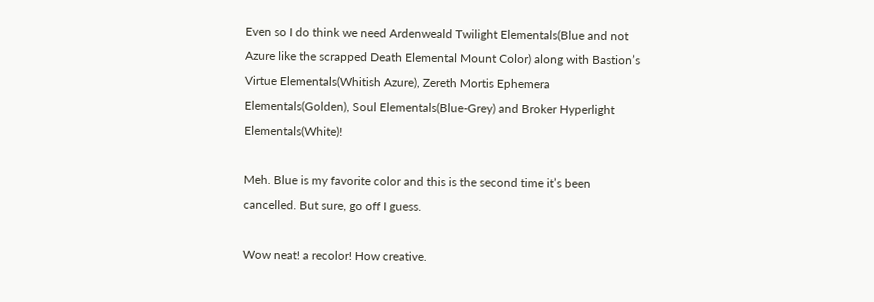Even so I do think we need Ardenweald Twilight Elementals(Blue and not Azure like the scrapped Death Elemental Mount Color) along with Bastion’s Virtue Elementals(Whitish Azure), Zereth Mortis Ephemera Elementals(Golden), Soul Elementals(Blue-Grey) and Broker Hyperlight Elementals(White)!

Meh. Blue is my favorite color and this is the second time it’s been cancelled. But sure, go off I guess.

Wow neat! a recolor! How creative.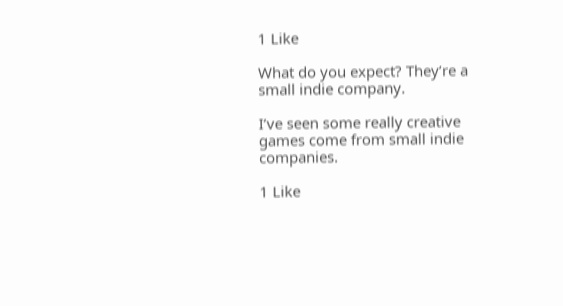1 Like

What do you expect? They’re a small indie company.

I’ve seen some really creative games come from small indie companies.

1 Like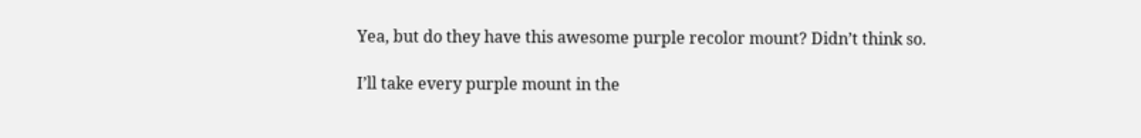Yea, but do they have this awesome purple recolor mount? Didn’t think so.

I’ll take every purple mount in the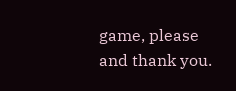game, please and thank you.